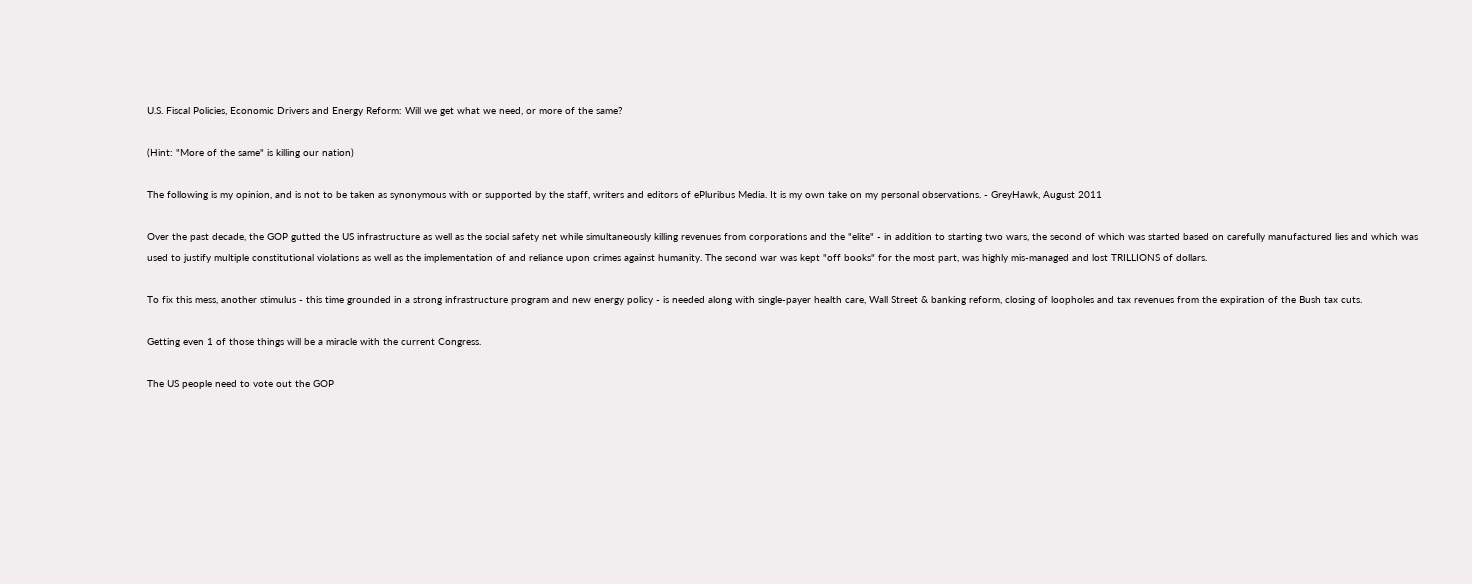U.S. Fiscal Policies, Economic Drivers and Energy Reform: Will we get what we need, or more of the same?

(Hint: "More of the same" is killing our nation)

The following is my opinion, and is not to be taken as synonymous with or supported by the staff, writers and editors of ePluribus Media. It is my own take on my personal observations. - GreyHawk, August 2011

Over the past decade, the GOP gutted the US infrastructure as well as the social safety net while simultaneously killing revenues from corporations and the "elite" - in addition to starting two wars, the second of which was started based on carefully manufactured lies and which was used to justify multiple constitutional violations as well as the implementation of and reliance upon crimes against humanity. The second war was kept "off books" for the most part, was highly mis-managed and lost TRILLIONS of dollars.

To fix this mess, another stimulus - this time grounded in a strong infrastructure program and new energy policy - is needed along with single-payer health care, Wall Street & banking reform, closing of loopholes and tax revenues from the expiration of the Bush tax cuts.

Getting even 1 of those things will be a miracle with the current Congress.

The US people need to vote out the GOP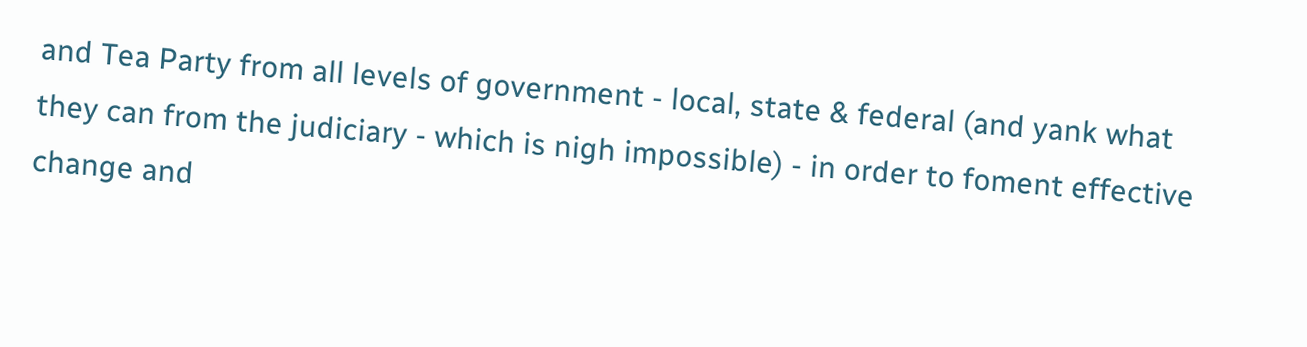and Tea Party from all levels of government - local, state & federal (and yank what they can from the judiciary - which is nigh impossible) - in order to foment effective change and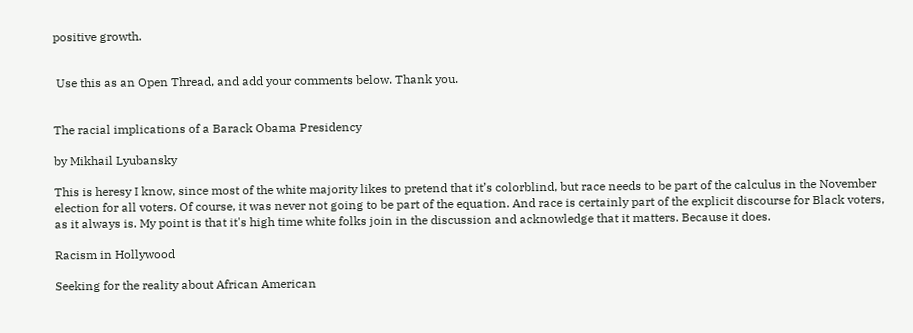positive growth.


 Use this as an Open Thread, and add your comments below. Thank you.


The racial implications of a Barack Obama Presidency

by Mikhail Lyubansky

This is heresy I know, since most of the white majority likes to pretend that it’s colorblind, but race needs to be part of the calculus in the November election for all voters. Of course, it was never not going to be part of the equation. And race is certainly part of the explicit discourse for Black voters, as it always is. My point is that it's high time white folks join in the discussion and acknowledge that it matters. Because it does.

Racism in Hollywood

Seeking for the reality about African American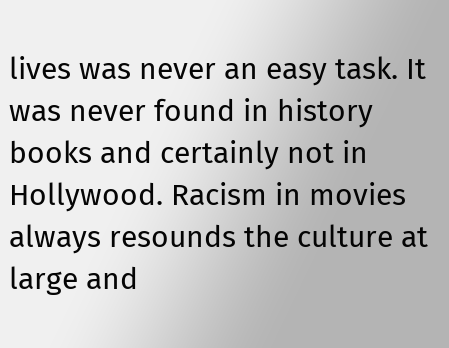lives was never an easy task. It was never found in history books and certainly not in Hollywood. Racism in movies always resounds the culture at large and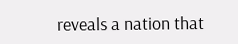reveals a nation that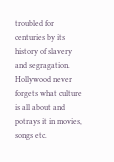troubled for centuries by its history of slavery and segragation. Hollywood never forgets what culture is all about and potrays it in movies, songs etc.